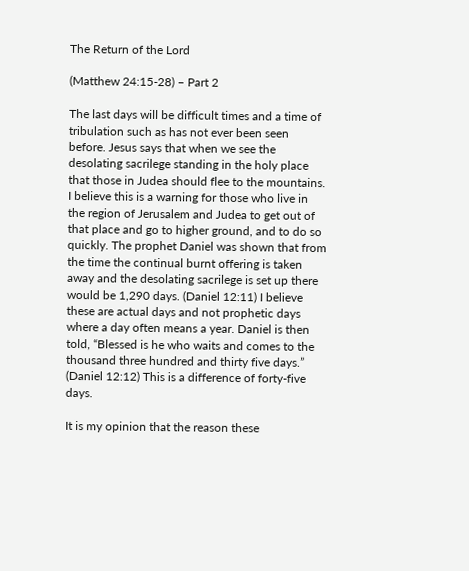The Return of the Lord

(Matthew 24:15-28) – Part 2

The last days will be difficult times and a time of tribulation such as has not ever been seen before. Jesus says that when we see the desolating sacrilege standing in the holy place that those in Judea should flee to the mountains. I believe this is a warning for those who live in the region of Jerusalem and Judea to get out of that place and go to higher ground, and to do so quickly. The prophet Daniel was shown that from the time the continual burnt offering is taken away and the desolating sacrilege is set up there would be 1,290 days. (Daniel 12:11) I believe these are actual days and not prophetic days where a day often means a year. Daniel is then told, “Blessed is he who waits and comes to the thousand three hundred and thirty five days.” (Daniel 12:12) This is a difference of forty-five days.

It is my opinion that the reason these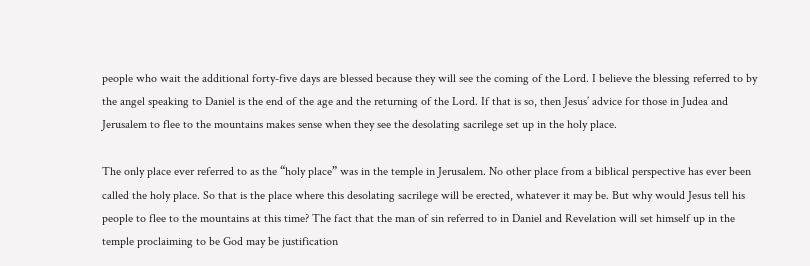people who wait the additional forty-five days are blessed because they will see the coming of the Lord. I believe the blessing referred to by the angel speaking to Daniel is the end of the age and the returning of the Lord. If that is so, then Jesus’ advice for those in Judea and Jerusalem to flee to the mountains makes sense when they see the desolating sacrilege set up in the holy place.

The only place ever referred to as the “holy place” was in the temple in Jerusalem. No other place from a biblical perspective has ever been called the holy place. So that is the place where this desolating sacrilege will be erected, whatever it may be. But why would Jesus tell his people to flee to the mountains at this time? The fact that the man of sin referred to in Daniel and Revelation will set himself up in the temple proclaiming to be God may be justification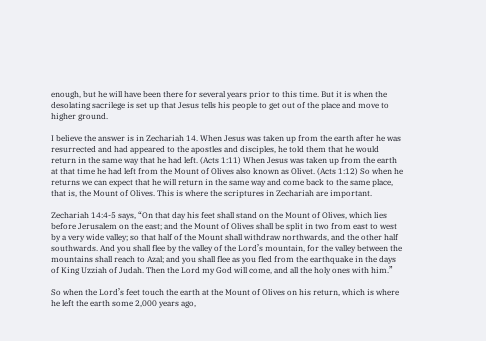enough, but he will have been there for several years prior to this time. But it is when the desolating sacrilege is set up that Jesus tells his people to get out of the place and move to higher ground.

I believe the answer is in Zechariah 14. When Jesus was taken up from the earth after he was resurrected and had appeared to the apostles and disciples, he told them that he would return in the same way that he had left. (Acts 1:11) When Jesus was taken up from the earth at that time he had left from the Mount of Olives also known as Olivet. (Acts 1:12) So when he returns we can expect that he will return in the same way and come back to the same place, that is, the Mount of Olives. This is where the scriptures in Zechariah are important.

Zechariah 14:4-5 says, “On that day his feet shall stand on the Mount of Olives, which lies before Jerusalem on the east; and the Mount of Olives shall be split in two from east to west by a very wide valley; so that half of the Mount shall withdraw northwards, and the other half southwards. And you shall flee by the valley of the Lord’s mountain, for the valley between the mountains shall reach to Azal; and you shall flee as you fled from the earthquake in the days of King Uzziah of Judah. Then the Lord my God will come, and all the holy ones with him.”

So when the Lord’s feet touch the earth at the Mount of Olives on his return, which is where he left the earth some 2,000 years ago,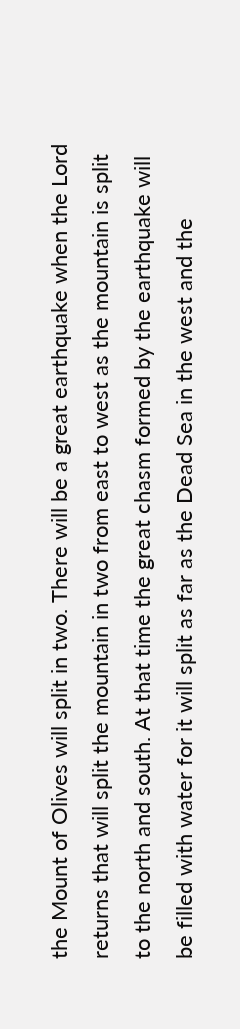the Mount of Olives will split in two. There will be a great earthquake when the Lord returns that will split the mountain in two from east to west as the mountain is split to the north and south. At that time the great chasm formed by the earthquake will be filled with water for it will split as far as the Dead Sea in the west and the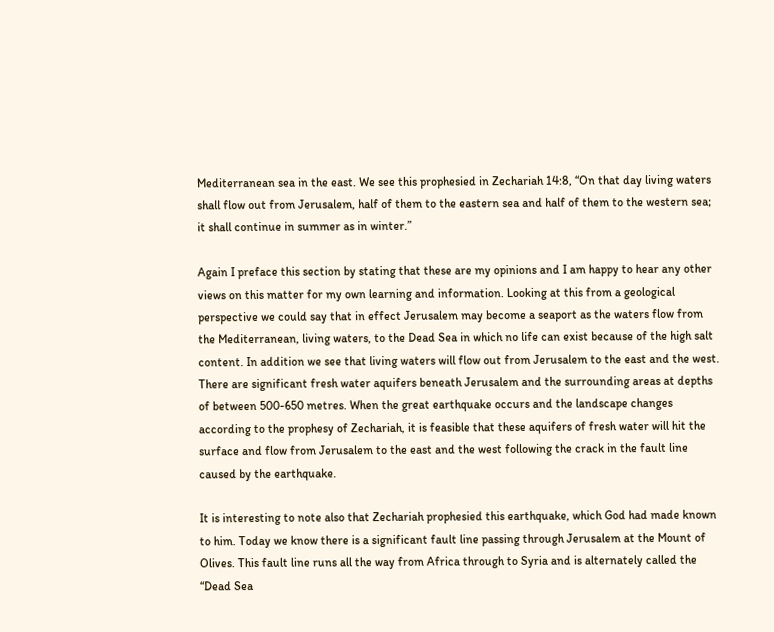Mediterranean sea in the east. We see this prophesied in Zechariah 14:8, “On that day living waters shall flow out from Jerusalem, half of them to the eastern sea and half of them to the western sea; it shall continue in summer as in winter.”

Again I preface this section by stating that these are my opinions and I am happy to hear any other views on this matter for my own learning and information. Looking at this from a geological perspective we could say that in effect Jerusalem may become a seaport as the waters flow from the Mediterranean, living waters, to the Dead Sea in which no life can exist because of the high salt content. In addition we see that living waters will flow out from Jerusalem to the east and the west. There are significant fresh water aquifers beneath Jerusalem and the surrounding areas at depths of between 500-650 metres. When the great earthquake occurs and the landscape changes according to the prophesy of Zechariah, it is feasible that these aquifers of fresh water will hit the surface and flow from Jerusalem to the east and the west following the crack in the fault line caused by the earthquake.

It is interesting to note also that Zechariah prophesied this earthquake, which God had made known to him. Today we know there is a significant fault line passing through Jerusalem at the Mount of Olives. This fault line runs all the way from Africa through to Syria and is alternately called the “Dead Sea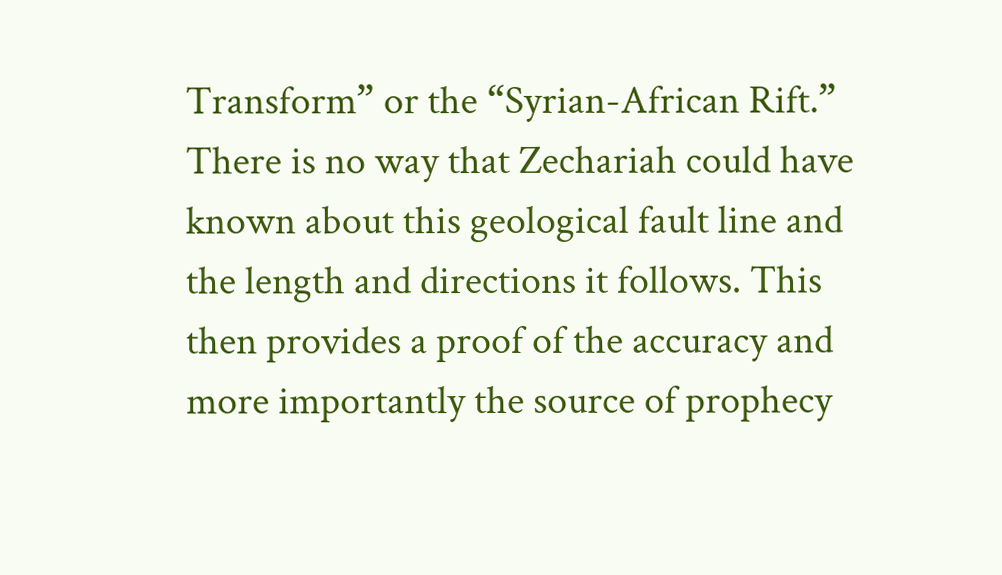Transform” or the “Syrian-African Rift.” There is no way that Zechariah could have known about this geological fault line and the length and directions it follows. This then provides a proof of the accuracy and more importantly the source of prophecy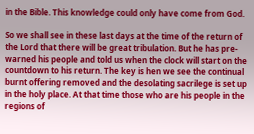in the Bible. This knowledge could only have come from God.

So we shall see in these last days at the time of the return of the Lord that there will be great tribulation. But he has pre-warned his people and told us when the clock will start on the countdown to his return. The key is hen we see the continual burnt offering removed and the desolating sacrilege is set up in the holy place. At that time those who are his people in the regions of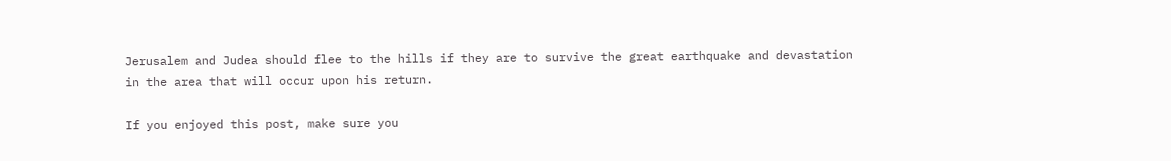Jerusalem and Judea should flee to the hills if they are to survive the great earthquake and devastation in the area that will occur upon his return.

If you enjoyed this post, make sure you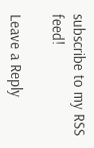subscribe to my RSS feed!

Leave a Reply